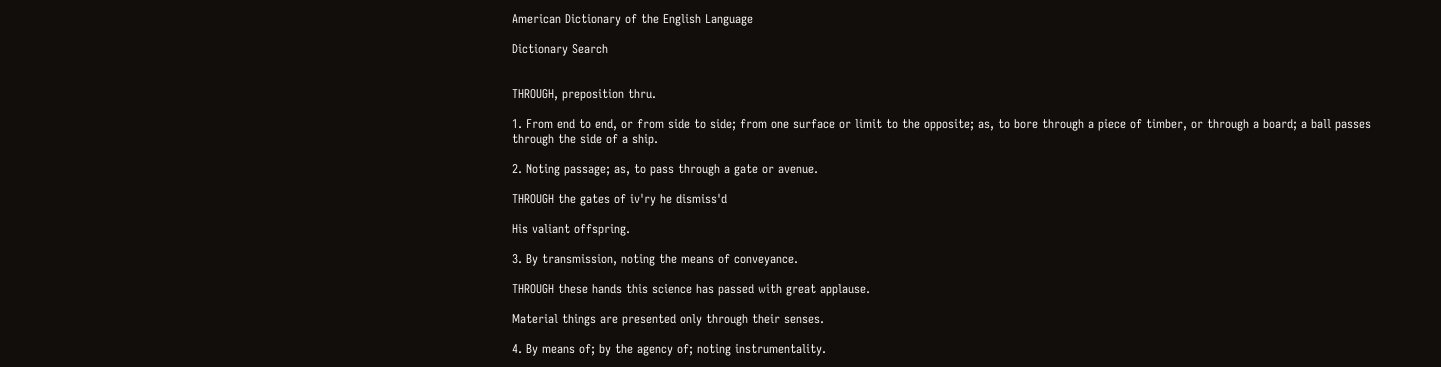American Dictionary of the English Language

Dictionary Search


THROUGH, preposition thru.

1. From end to end, or from side to side; from one surface or limit to the opposite; as, to bore through a piece of timber, or through a board; a ball passes through the side of a ship.

2. Noting passage; as, to pass through a gate or avenue.

THROUGH the gates of iv'ry he dismiss'd

His valiant offspring.

3. By transmission, noting the means of conveyance.

THROUGH these hands this science has passed with great applause.

Material things are presented only through their senses.

4. By means of; by the agency of; noting instrumentality.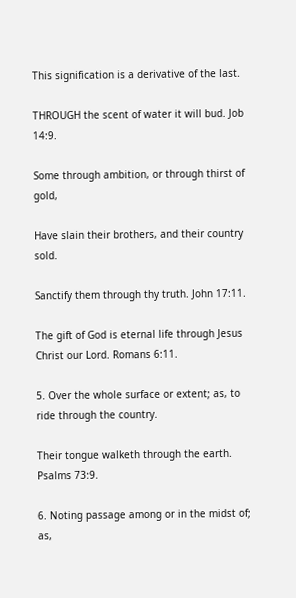This signification is a derivative of the last.

THROUGH the scent of water it will bud. Job 14:9.

Some through ambition, or through thirst of gold,

Have slain their brothers, and their country sold.

Sanctify them through thy truth. John 17:11.

The gift of God is eternal life through Jesus Christ our Lord. Romans 6:11.

5. Over the whole surface or extent; as, to ride through the country.

Their tongue walketh through the earth. Psalms 73:9.

6. Noting passage among or in the midst of; as,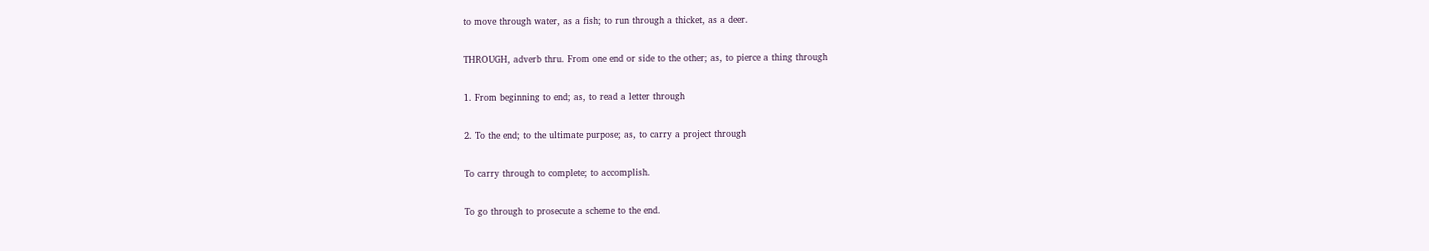to move through water, as a fish; to run through a thicket, as a deer.

THROUGH, adverb thru. From one end or side to the other; as, to pierce a thing through

1. From beginning to end; as, to read a letter through

2. To the end; to the ultimate purpose; as, to carry a project through

To carry through to complete; to accomplish.

To go through to prosecute a scheme to the end.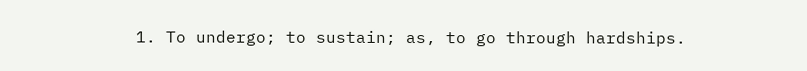1. To undergo; to sustain; as, to go through hardships.